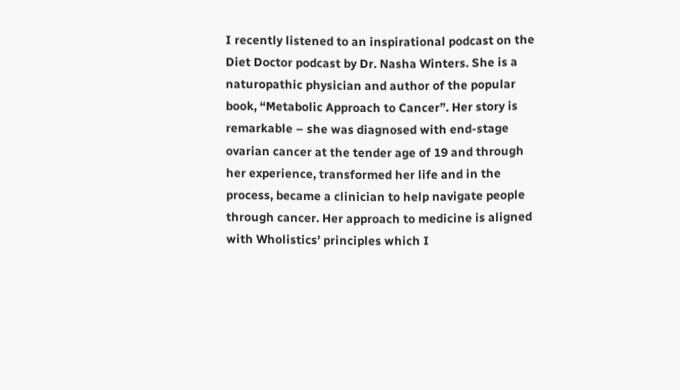I recently listened to an inspirational podcast on the Diet Doctor podcast by Dr. Nasha Winters. She is a naturopathic physician and author of the popular book, “Metabolic Approach to Cancer”. Her story is remarkable – she was diagnosed with end-stage ovarian cancer at the tender age of 19 and through her experience, transformed her life and in the process, became a clinician to help navigate people through cancer. Her approach to medicine is aligned with Wholistics’ principles which I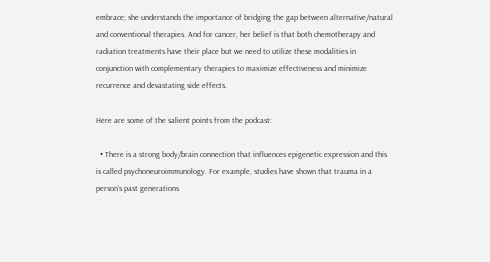embrace; she understands the importance of bridging the gap between alternative/natural and conventional therapies. And for cancer, her belief is that both chemotherapy and radiation treatments have their place but we need to utilize these modalities in conjunction with complementary therapies to maximize effectiveness and minimize recurrence and devastating side effects.

Here are some of the salient points from the podcast:

  • There is a strong body/brain connection that influences epigenetic expression and this is called psychoneuroimmunology. For example, studies have shown that trauma in a person’s past generations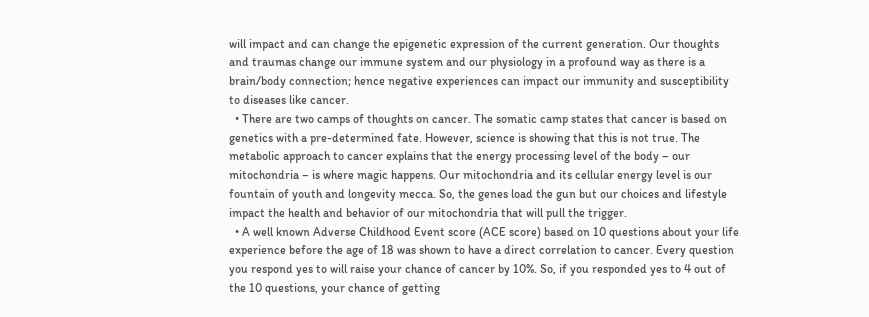will impact and can change the epigenetic expression of the current generation. Our thoughts and traumas change our immune system and our physiology in a profound way as there is a brain/body connection; hence negative experiences can impact our immunity and susceptibility to diseases like cancer.
  • There are two camps of thoughts on cancer. The somatic camp states that cancer is based on genetics with a pre-determined fate. However, science is showing that this is not true. The metabolic approach to cancer explains that the energy processing level of the body – our mitochondria – is where magic happens. Our mitochondria and its cellular energy level is our fountain of youth and longevity mecca. So, the genes load the gun but our choices and lifestyle impact the health and behavior of our mitochondria that will pull the trigger.
  • A well known Adverse Childhood Event score (ACE score) based on 10 questions about your life experience before the age of 18 was shown to have a direct correlation to cancer. Every question you respond yes to will raise your chance of cancer by 10%. So, if you responded yes to 4 out of the 10 questions, your chance of getting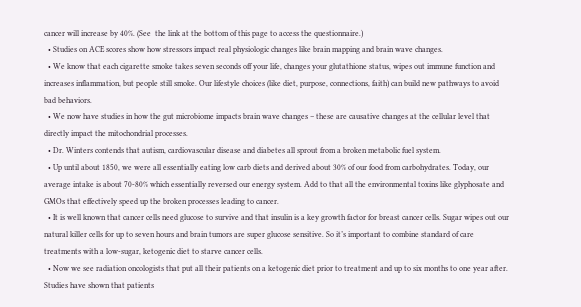cancer will increase by 40%. (See  the link at the bottom of this page to access the questionnaire.)
  • Studies on ACE scores show how stressors impact real physiologic changes like brain mapping and brain wave changes.
  • We know that each cigarette smoke takes seven seconds off your life, changes your glutathione status, wipes out immune function and increases inflammation, but people still smoke. Our lifestyle choices (like diet, purpose, connections, faith) can build new pathways to avoid bad behaviors.
  • We now have studies in how the gut microbiome impacts brain wave changes – these are causative changes at the cellular level that directly impact the mitochondrial processes.
  • Dr. Winters contends that autism, cardiovascular disease and diabetes all sprout from a broken metabolic fuel system.
  • Up until about 1850, we were all essentially eating low carb diets and derived about 30% of our food from carbohydrates. Today, our average intake is about 70-80% which essentially reversed our energy system. Add to that all the environmental toxins like glyphosate and GMOs that effectively speed up the broken processes leading to cancer.
  • It is well known that cancer cells need glucose to survive and that insulin is a key growth factor for breast cancer cells. Sugar wipes out our natural killer cells for up to seven hours and brain tumors are super glucose sensitive. So it’s important to combine standard of care treatments with a low-sugar, ketogenic diet to starve cancer cells.
  • Now we see radiation oncologists that put all their patients on a ketogenic diet prior to treatment and up to six months to one year after. Studies have shown that patients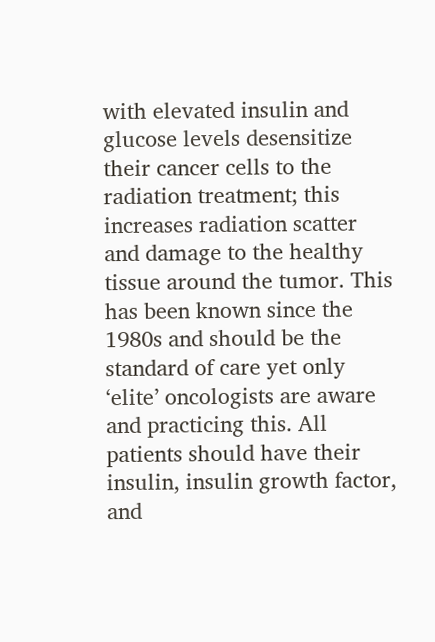with elevated insulin and glucose levels desensitize their cancer cells to the radiation treatment; this increases radiation scatter and damage to the healthy tissue around the tumor. This has been known since the 1980s and should be the standard of care yet only ‘elite’ oncologists are aware and practicing this. All patients should have their insulin, insulin growth factor, and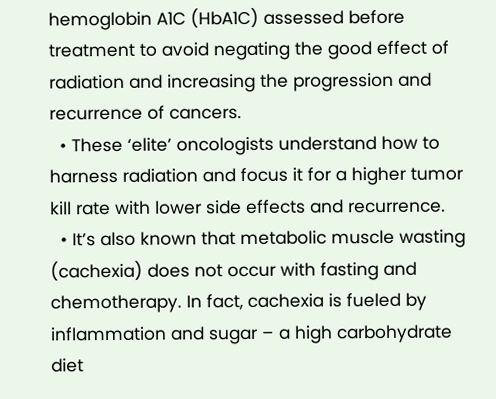hemoglobin A1C (HbA1C) assessed before treatment to avoid negating the good effect of radiation and increasing the progression and recurrence of cancers.
  • These ‘elite’ oncologists understand how to harness radiation and focus it for a higher tumor kill rate with lower side effects and recurrence.
  • It’s also known that metabolic muscle wasting (cachexia) does not occur with fasting and chemotherapy. In fact, cachexia is fueled by inflammation and sugar – a high carbohydrate diet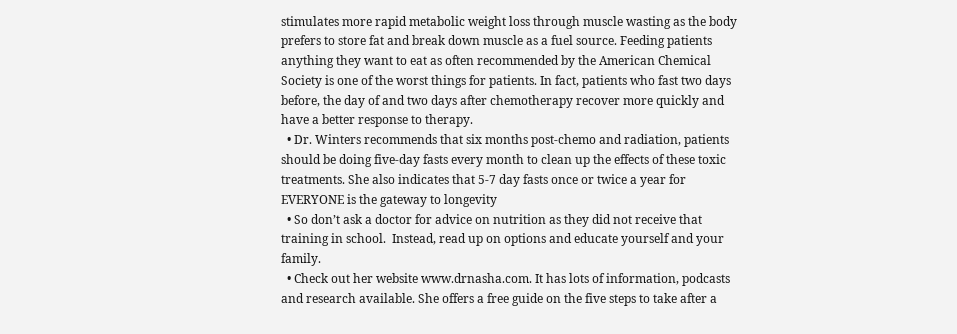stimulates more rapid metabolic weight loss through muscle wasting as the body prefers to store fat and break down muscle as a fuel source. Feeding patients anything they want to eat as often recommended by the American Chemical Society is one of the worst things for patients. In fact, patients who fast two days before, the day of and two days after chemotherapy recover more quickly and have a better response to therapy.
  • Dr. Winters recommends that six months post-chemo and radiation, patients should be doing five-day fasts every month to clean up the effects of these toxic treatments. She also indicates that 5-7 day fasts once or twice a year for EVERYONE is the gateway to longevity
  • So don’t ask a doctor for advice on nutrition as they did not receive that training in school.  Instead, read up on options and educate yourself and your family.
  • Check out her website www.drnasha.com. It has lots of information, podcasts and research available. She offers a free guide on the five steps to take after a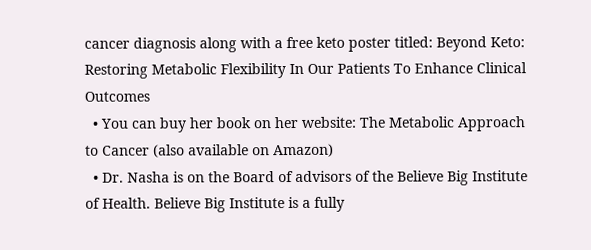cancer diagnosis along with a free keto poster titled: Beyond Keto: Restoring Metabolic Flexibility In Our Patients To Enhance Clinical Outcomes
  • You can buy her book on her website: The Metabolic Approach to Cancer (also available on Amazon)
  • Dr. Nasha is on the Board of advisors of the Believe Big Institute of Health. Believe Big Institute is a fully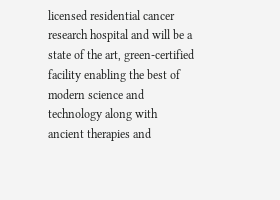licensed residential cancer research hospital and will be a state of the art, green-certified facility enabling the best of modern science and technology along with ancient therapies and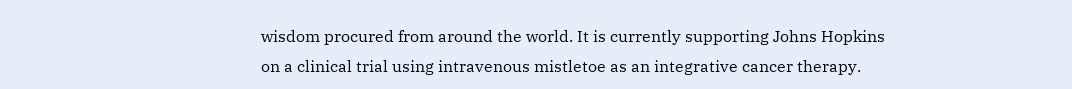wisdom procured from around the world. It is currently supporting Johns Hopkins on a clinical trial using intravenous mistletoe as an integrative cancer therapy.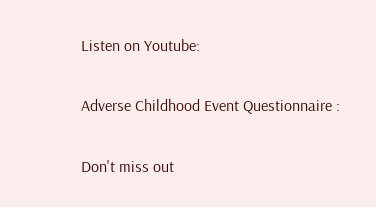Listen on Youtube:

Adverse Childhood Event Questionnaire :

Don't miss out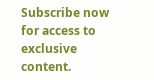Subscribe now for access to exclusive content.